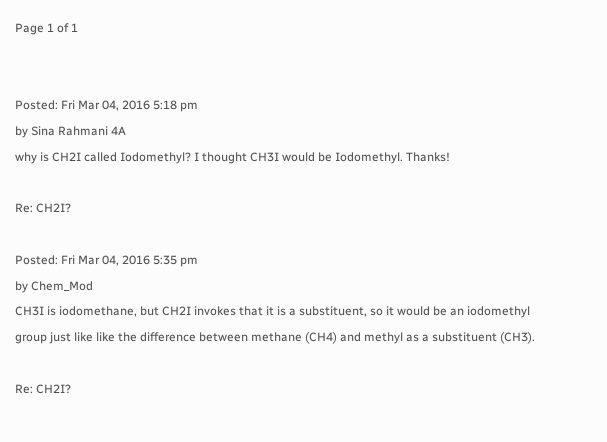Page 1 of 1


Posted: Fri Mar 04, 2016 5:18 pm
by Sina Rahmani 4A
why is CH2I called Iodomethyl? I thought CH3I would be Iodomethyl. Thanks!

Re: CH2I?

Posted: Fri Mar 04, 2016 5:35 pm
by Chem_Mod
CH3I is iodomethane, but CH2I invokes that it is a substituent, so it would be an iodomethyl group just like like the difference between methane (CH4) and methyl as a substituent (CH3).

Re: CH2I?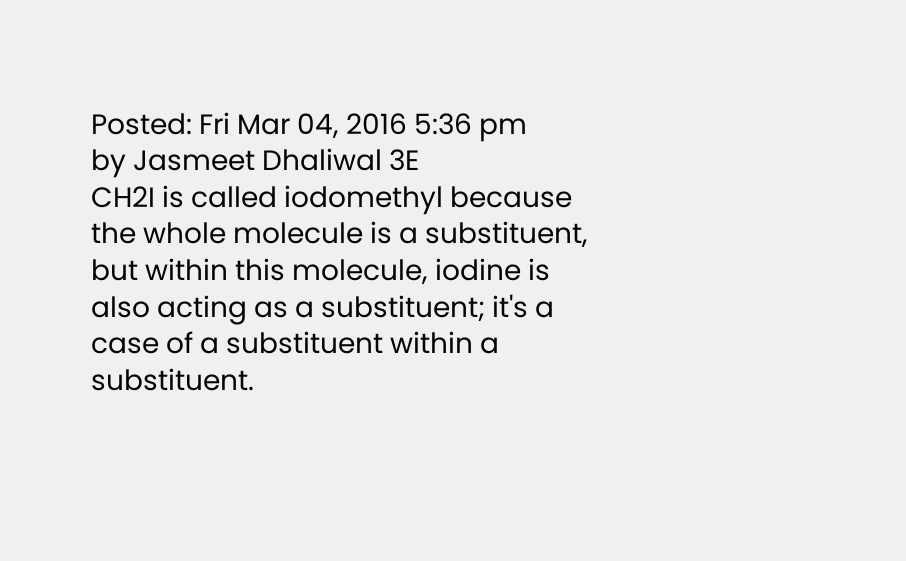Posted: Fri Mar 04, 2016 5:36 pm
by Jasmeet Dhaliwal 3E
CH2I is called iodomethyl because the whole molecule is a substituent, but within this molecule, iodine is also acting as a substituent; it's a case of a substituent within a substituent.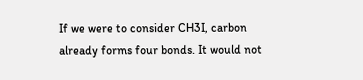If we were to consider CH3I, carbon already forms four bonds. It would not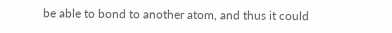be able to bond to another atom, and thus it could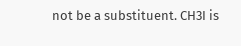not be a substituent. CH3I is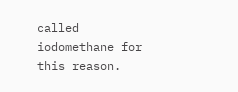called iodomethane for this reason.